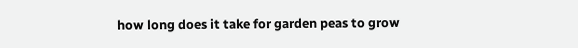how long does it take for garden peas to grow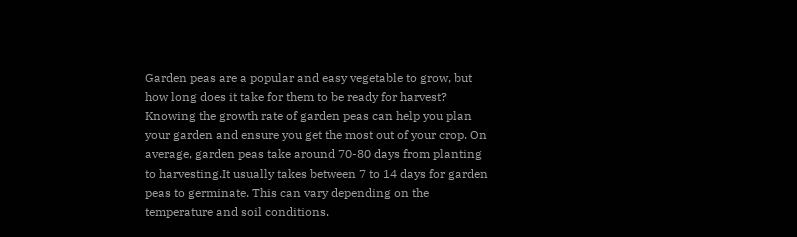Garden peas are a popular and easy vegetable to grow, but how long does it take for them to be ready for harvest? Knowing the growth rate of garden peas can help you plan your garden and ensure you get the most out of your crop. On average, garden peas take around 70-80 days from planting to harvesting.It usually takes between 7 to 14 days for garden peas to germinate. This can vary depending on the temperature and soil conditions.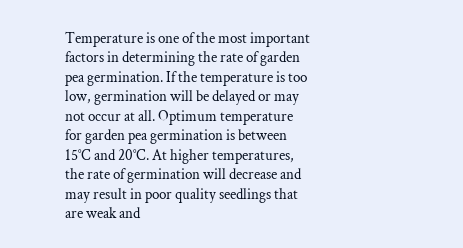Temperature is one of the most important factors in determining the rate of garden pea germination. If the temperature is too low, germination will be delayed or may not occur at all. Optimum temperature for garden pea germination is between 15°C and 20°C. At higher temperatures, the rate of germination will decrease and may result in poor quality seedlings that are weak and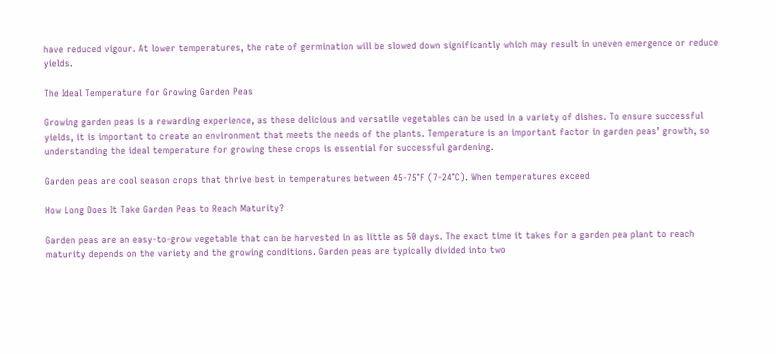have reduced vigour. At lower temperatures, the rate of germination will be slowed down significantly which may result in uneven emergence or reduce yields.

The Ideal Temperature for Growing Garden Peas

Growing garden peas is a rewarding experience, as these delicious and versatile vegetables can be used in a variety of dishes. To ensure successful yields, it is important to create an environment that meets the needs of the plants. Temperature is an important factor in garden peas’ growth, so understanding the ideal temperature for growing these crops is essential for successful gardening.

Garden peas are cool season crops that thrive best in temperatures between 45-75°F (7-24°C). When temperatures exceed

How Long Does It Take Garden Peas to Reach Maturity?

Garden peas are an easy-to-grow vegetable that can be harvested in as little as 50 days. The exact time it takes for a garden pea plant to reach maturity depends on the variety and the growing conditions. Garden peas are typically divided into two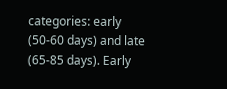categories: early (50-60 days) and late (65-85 days). Early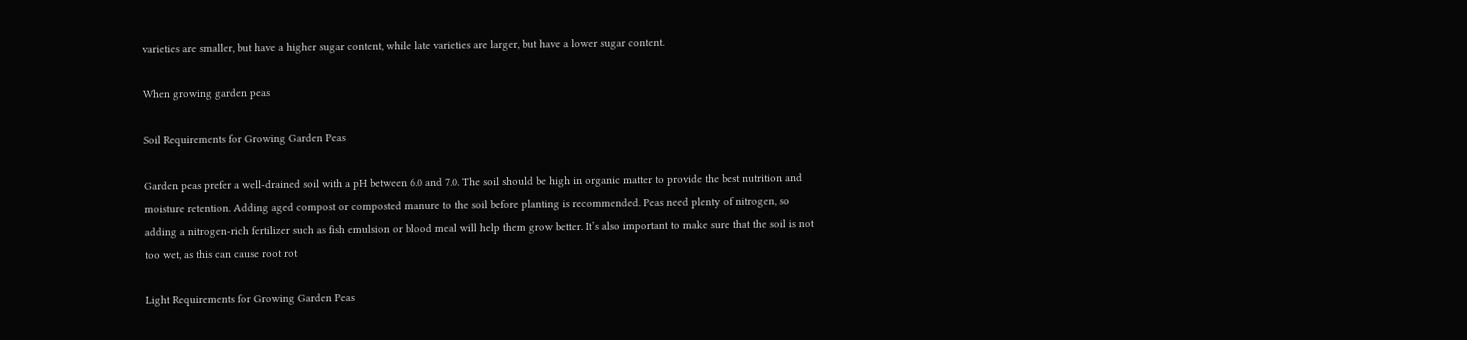varieties are smaller, but have a higher sugar content, while late varieties are larger, but have a lower sugar content.

When growing garden peas

Soil Requirements for Growing Garden Peas

Garden peas prefer a well-drained soil with a pH between 6.0 and 7.0. The soil should be high in organic matter to provide the best nutrition and moisture retention. Adding aged compost or composted manure to the soil before planting is recommended. Peas need plenty of nitrogen, so adding a nitrogen-rich fertilizer such as fish emulsion or blood meal will help them grow better. It’s also important to make sure that the soil is not too wet, as this can cause root rot

Light Requirements for Growing Garden Peas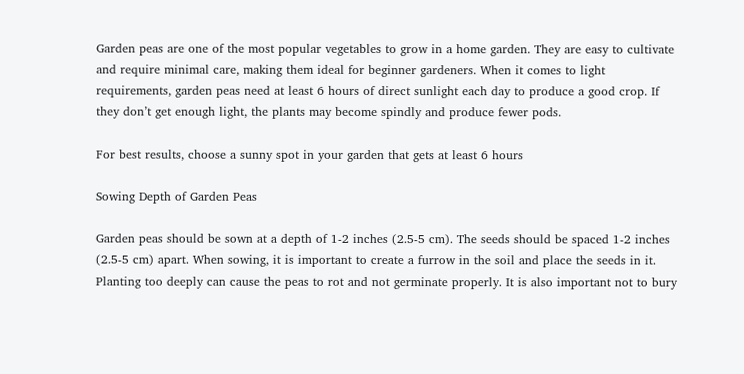Garden peas are one of the most popular vegetables to grow in a home garden. They are easy to cultivate and require minimal care, making them ideal for beginner gardeners. When it comes to light requirements, garden peas need at least 6 hours of direct sunlight each day to produce a good crop. If they don’t get enough light, the plants may become spindly and produce fewer pods.

For best results, choose a sunny spot in your garden that gets at least 6 hours

Sowing Depth of Garden Peas

Garden peas should be sown at a depth of 1-2 inches (2.5-5 cm). The seeds should be spaced 1-2 inches (2.5-5 cm) apart. When sowing, it is important to create a furrow in the soil and place the seeds in it. Planting too deeply can cause the peas to rot and not germinate properly. It is also important not to bury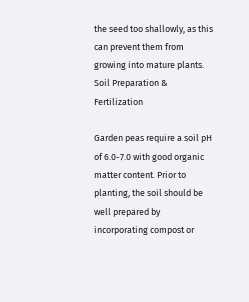the seed too shallowly, as this can prevent them from growing into mature plants.
Soil Preparation & Fertilization

Garden peas require a soil pH of 6.0-7.0 with good organic matter content. Prior to planting, the soil should be well prepared by incorporating compost or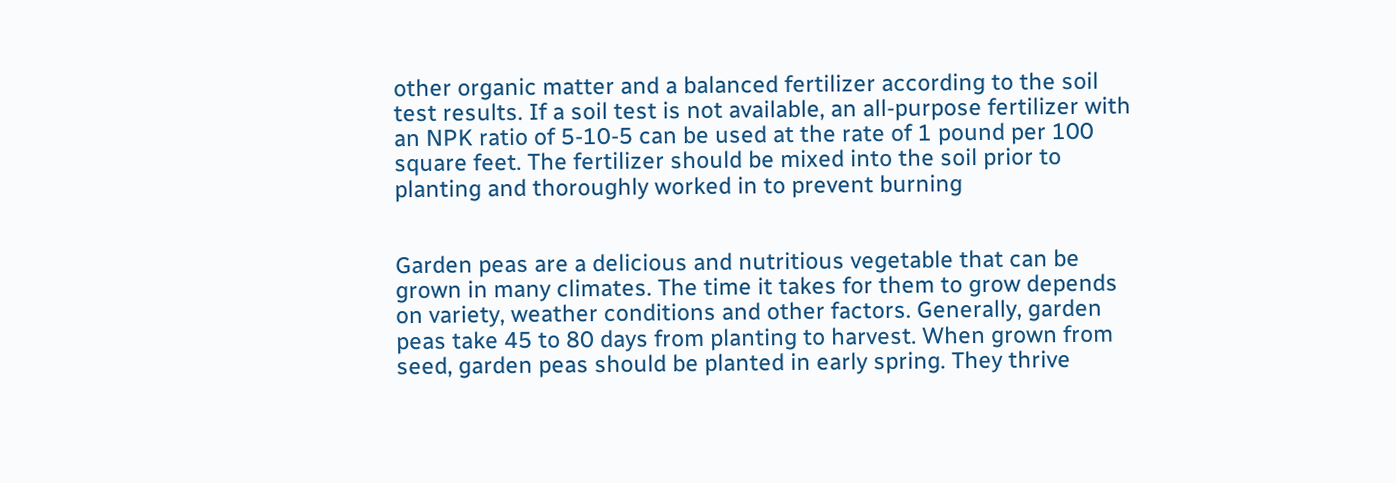other organic matter and a balanced fertilizer according to the soil test results. If a soil test is not available, an all-purpose fertilizer with an NPK ratio of 5-10-5 can be used at the rate of 1 pound per 100 square feet. The fertilizer should be mixed into the soil prior to planting and thoroughly worked in to prevent burning


Garden peas are a delicious and nutritious vegetable that can be grown in many climates. The time it takes for them to grow depends on variety, weather conditions and other factors. Generally, garden peas take 45 to 80 days from planting to harvest. When grown from seed, garden peas should be planted in early spring. They thrive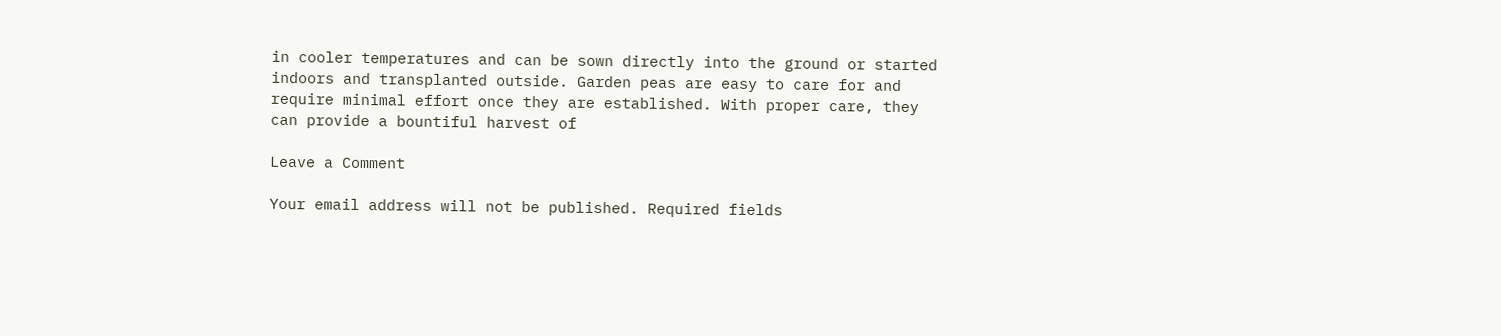in cooler temperatures and can be sown directly into the ground or started indoors and transplanted outside. Garden peas are easy to care for and require minimal effort once they are established. With proper care, they can provide a bountiful harvest of

Leave a Comment

Your email address will not be published. Required fields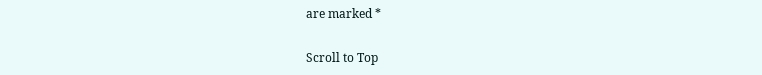are marked *

Scroll to Top